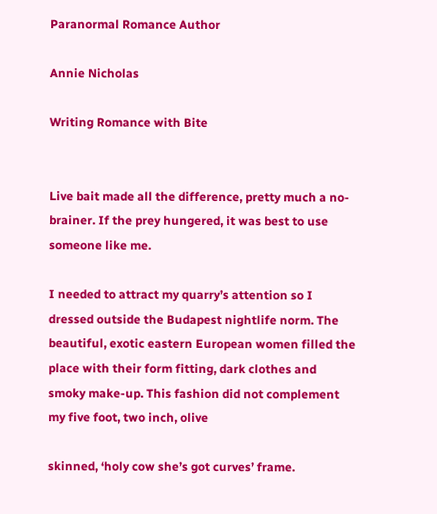Paranormal Romance Author

Annie Nicholas

Writing Romance with Bite


Live bait made all the difference, pretty much a no-brainer. If the prey hungered, it was best to use someone like me.

I needed to attract my quarry’s attention so I dressed outside the Budapest nightlife norm. The beautiful, exotic eastern European women filled the place with their form fitting, dark clothes and smoky make-up. This fashion did not complement my five foot, two inch, olive

skinned, ‘holy cow she’s got curves’ frame.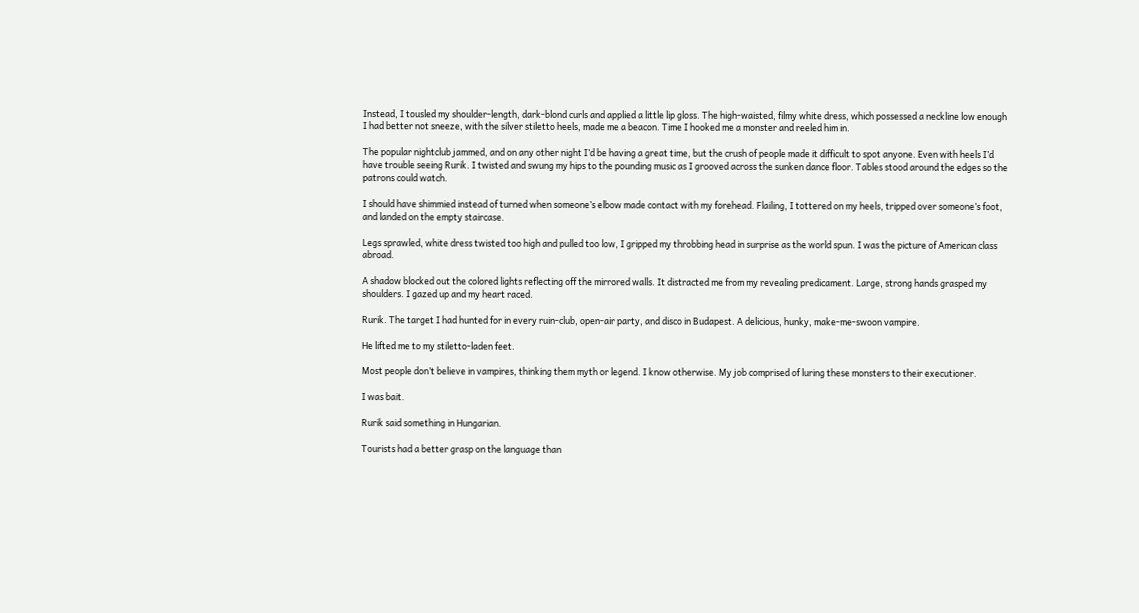Instead, I tousled my shoulder-length, dark-blond curls and applied a little lip gloss. The high-waisted, filmy white dress, which possessed a neckline low enough I had better not sneeze, with the silver stiletto heels, made me a beacon. Time I hooked me a monster and reeled him in.

The popular nightclub jammed, and on any other night I’d be having a great time, but the crush of people made it difficult to spot anyone. Even with heels I’d have trouble seeing Rurik. I twisted and swung my hips to the pounding music as I grooved across the sunken dance floor. Tables stood around the edges so the patrons could watch.

I should have shimmied instead of turned when someone’s elbow made contact with my forehead. Flailing, I tottered on my heels, tripped over someone’s foot, and landed on the empty staircase.

Legs sprawled, white dress twisted too high and pulled too low, I gripped my throbbing head in surprise as the world spun. I was the picture of American class abroad.

A shadow blocked out the colored lights reflecting off the mirrored walls. It distracted me from my revealing predicament. Large, strong hands grasped my shoulders. I gazed up and my heart raced.

Rurik. The target I had hunted for in every ruin-club, open-air party, and disco in Budapest. A delicious, hunky, make-me-swoon vampire.

He lifted me to my stiletto-laden feet.

Most people don’t believe in vampires, thinking them myth or legend. I know otherwise. My job comprised of luring these monsters to their executioner.

I was bait.

Rurik said something in Hungarian.

Tourists had a better grasp on the language than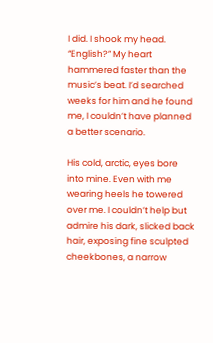I did. I shook my head. “English?” My heart hammered faster than the music’s beat. I’d searched weeks for him and he found me, I couldn’t have planned a better scenario.

His cold, arctic, eyes bore into mine. Even with me wearing heels he towered over me. I couldn’t help but admire his dark, slicked back hair, exposing fine sculpted cheekbones, a narrow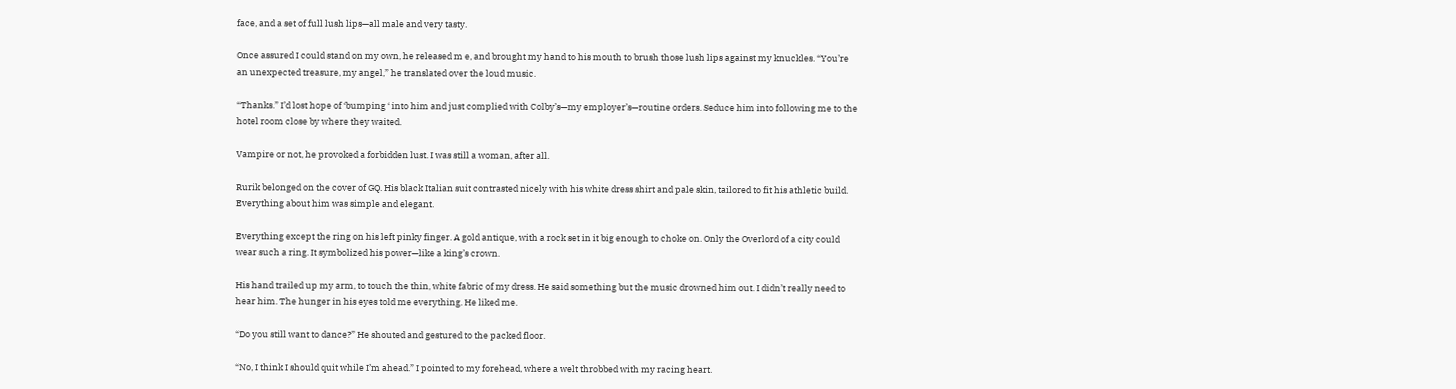face, and a set of full lush lips—all male and very tasty.

Once assured I could stand on my own, he released m e, and brought my hand to his mouth to brush those lush lips against my knuckles. “You’re an unexpected treasure, my angel,” he translated over the loud music.

“Thanks.” I’d lost hope of ‘bumping ‘ into him and just complied with Colby’s—my employer’s—routine orders. Seduce him into following me to the hotel room close by where they waited.

Vampire or not, he provoked a forbidden lust. I was still a woman, after all.

Rurik belonged on the cover of GQ. His black Italian suit contrasted nicely with his white dress shirt and pale skin, tailored to fit his athletic build. Everything about him was simple and elegant.

Everything except the ring on his left pinky finger. A gold antique, with a rock set in it big enough to choke on. Only the Overlord of a city could wear such a ring. It symbolized his power—like a king’s crown.

His hand trailed up my arm, to touch the thin, white fabric of my dress. He said something but the music drowned him out. I didn’t really need to hear him. The hunger in his eyes told me everything. He liked me.

“Do you still want to dance?” He shouted and gestured to the packed floor.

“No, I think I should quit while I’m ahead.” I pointed to my forehead, where a welt throbbed with my racing heart.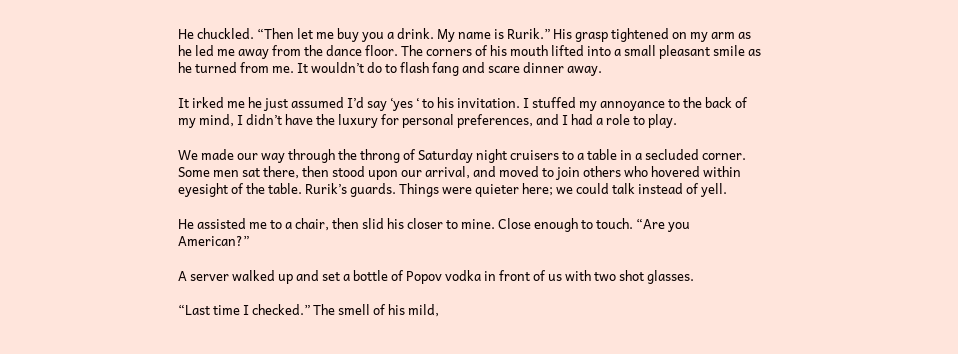He chuckled. “Then let me buy you a drink. My name is Rurik.” His grasp tightened on my arm as he led me away from the dance floor. The corners of his mouth lifted into a small pleasant smile as he turned from me. It wouldn’t do to flash fang and scare dinner away.

It irked me he just assumed I’d say ‘yes ‘ to his invitation. I stuffed my annoyance to the back of my mind, I didn’t have the luxury for personal preferences, and I had a role to play.

We made our way through the throng of Saturday night cruisers to a table in a secluded corner. Some men sat there, then stood upon our arrival, and moved to join others who hovered within eyesight of the table. Rurik’s guards. Things were quieter here; we could talk instead of yell.

He assisted me to a chair, then slid his closer to mine. Close enough to touch. “Are you American?”

A server walked up and set a bottle of Popov vodka in front of us with two shot glasses.

“Last time I checked.” The smell of his mild,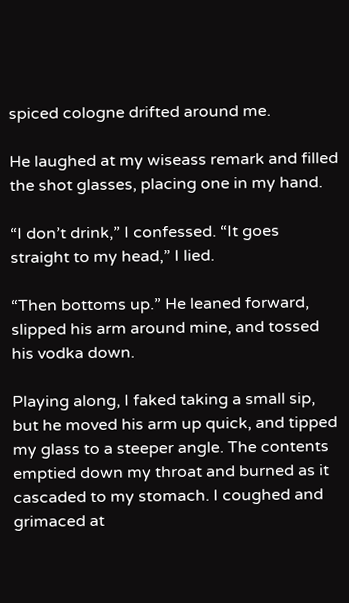spiced cologne drifted around me.

He laughed at my wiseass remark and filled the shot glasses, placing one in my hand.

“I don’t drink,” I confessed. “It goes straight to my head,” I lied.

“Then bottoms up.” He leaned forward, slipped his arm around mine, and tossed his vodka down.

Playing along, I faked taking a small sip, but he moved his arm up quick, and tipped my glass to a steeper angle. The contents emptied down my throat and burned as it cascaded to my stomach. I coughed and grimaced at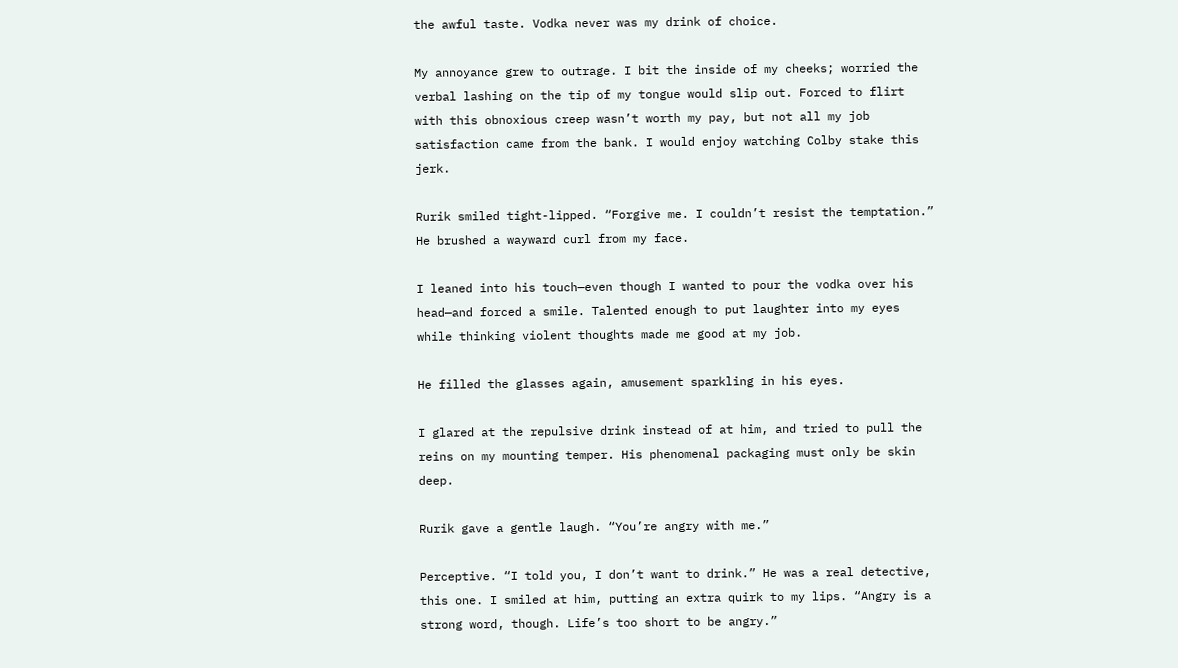the awful taste. Vodka never was my drink of choice.

My annoyance grew to outrage. I bit the inside of my cheeks; worried the verbal lashing on the tip of my tongue would slip out. Forced to flirt with this obnoxious creep wasn’t worth my pay, but not all my job satisfaction came from the bank. I would enjoy watching Colby stake this jerk.

Rurik smiled tight-lipped. “Forgive me. I couldn’t resist the temptation.” He brushed a wayward curl from my face.

I leaned into his touch—even though I wanted to pour the vodka over his head—and forced a smile. Talented enough to put laughter into my eyes while thinking violent thoughts made me good at my job.

He filled the glasses again, amusement sparkling in his eyes.

I glared at the repulsive drink instead of at him, and tried to pull the reins on my mounting temper. His phenomenal packaging must only be skin deep.

Rurik gave a gentle laugh. “You’re angry with me.”

Perceptive. “I told you, I don’t want to drink.” He was a real detective, this one. I smiled at him, putting an extra quirk to my lips. “Angry is a strong word, though. Life’s too short to be angry.”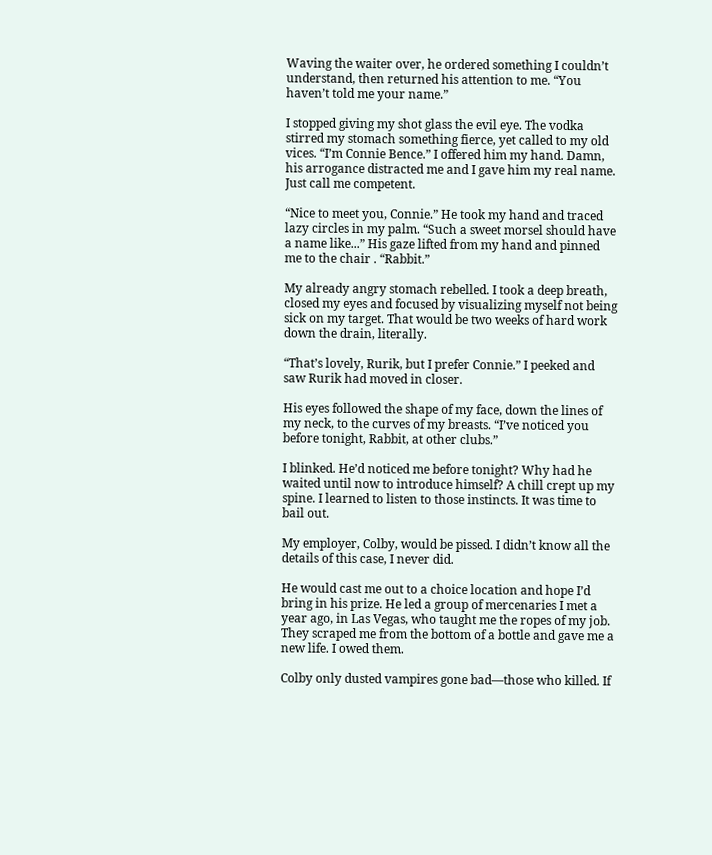Waving the waiter over, he ordered something I couldn’t understand, then returned his attention to me. “You haven’t told me your name.”

I stopped giving my shot glass the evil eye. The vodka stirred my stomach something fierce, yet called to my old vices. “I’m Connie Bence.” I offered him my hand. Damn, his arrogance distracted me and I gave him my real name. Just call me competent.

“Nice to meet you, Connie.” He took my hand and traced lazy circles in my palm. “Such a sweet morsel should have a name like...” His gaze lifted from my hand and pinned me to the chair . “Rabbit.”

My already angry stomach rebelled. I took a deep breath, closed my eyes and focused by visualizing myself not being sick on my target. That would be two weeks of hard work down the drain, literally.

“That’s lovely, Rurik, but I prefer Connie.” I peeked and saw Rurik had moved in closer.

His eyes followed the shape of my face, down the lines of my neck, to the curves of my breasts. “I’ve noticed you before tonight, Rabbit, at other clubs.”

I blinked. He’d noticed me before tonight? Why had he waited until now to introduce himself? A chill crept up my spine. I learned to listen to those instincts. It was time to bail out.

My employer, Colby, would be pissed. I didn’t know all the details of this case, I never did.

He would cast me out to a choice location and hope I’d bring in his prize. He led a group of mercenaries I met a year ago, in Las Vegas, who taught me the ropes of my job. They scraped me from the bottom of a bottle and gave me a new life. I owed them.

Colby only dusted vampires gone bad—those who killed. If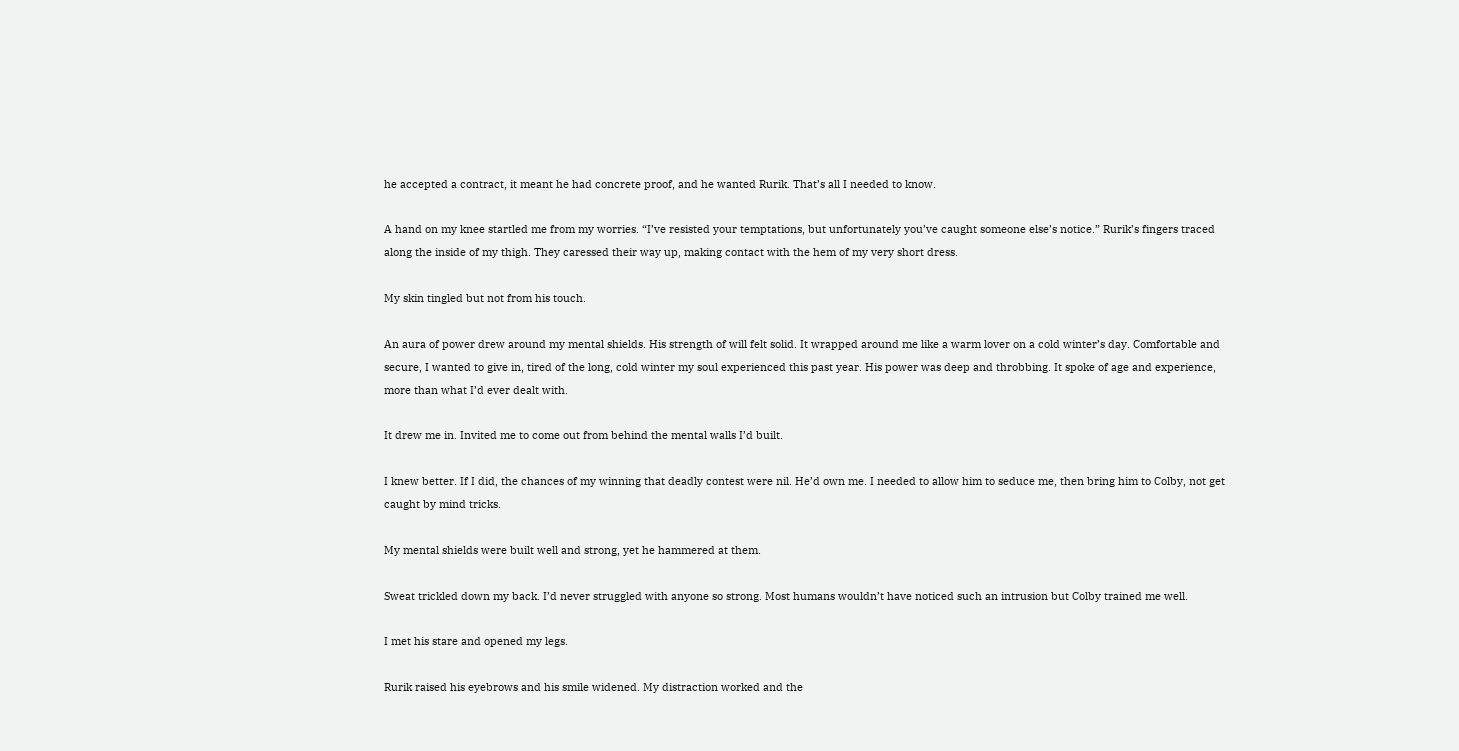he accepted a contract, it meant he had concrete proof, and he wanted Rurik. That’s all I needed to know.

A hand on my knee startled me from my worries. “I’ve resisted your temptations, but unfortunately you’ve caught someone else’s notice.” Rurik’s fingers traced along the inside of my thigh. They caressed their way up, making contact with the hem of my very short dress.

My skin tingled but not from his touch.

An aura of power drew around my mental shields. His strength of will felt solid. It wrapped around me like a warm lover on a cold winter’s day. Comfortable and secure, I wanted to give in, tired of the long, cold winter my soul experienced this past year. His power was deep and throbbing. It spoke of age and experience, more than what I’d ever dealt with.

It drew me in. Invited me to come out from behind the mental walls I’d built.

I knew better. If I did, the chances of my winning that deadly contest were nil. He’d own me. I needed to allow him to seduce me, then bring him to Colby, not get caught by mind tricks.

My mental shields were built well and strong, yet he hammered at them.

Sweat trickled down my back. I’d never struggled with anyone so strong. Most humans wouldn’t have noticed such an intrusion but Colby trained me well.

I met his stare and opened my legs.

Rurik raised his eyebrows and his smile widened. My distraction worked and the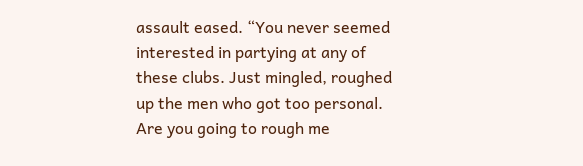assault eased. “You never seemed interested in partying at any of these clubs. Just mingled, roughed up the men who got too personal. Are you going to rough me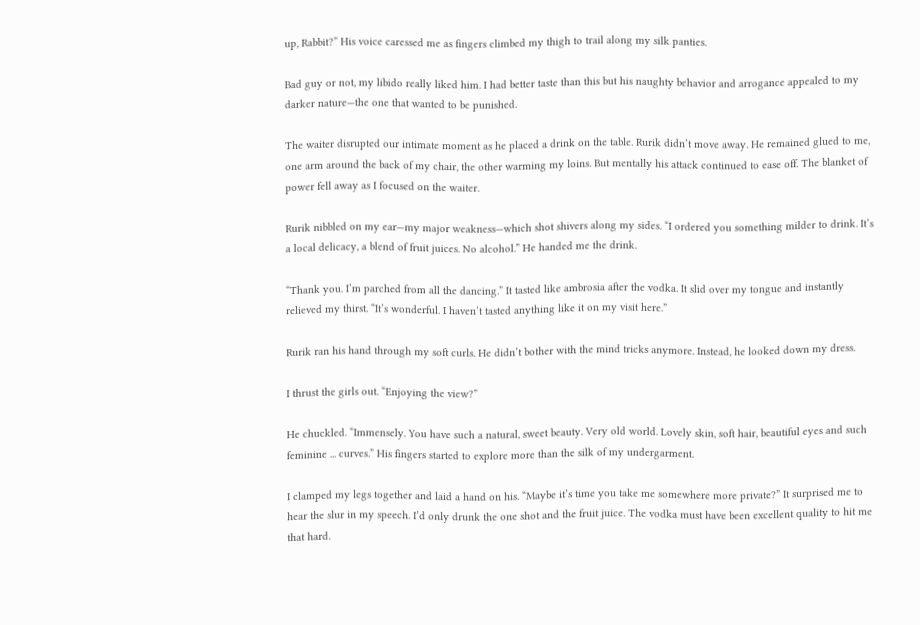up, Rabbit?” His voice caressed me as fingers climbed my thigh to trail along my silk panties.

Bad guy or not, my libido really liked him. I had better taste than this but his naughty behavior and arrogance appealed to my darker nature—the one that wanted to be punished.

The waiter disrupted our intimate moment as he placed a drink on the table. Rurik didn’t move away. He remained glued to me, one arm around the back of my chair, the other warming my loins. But mentally his attack continued to ease off. The blanket of power fell away as I focused on the waiter.

Rurik nibbled on my ear—my major weakness—which shot shivers along my sides. “I ordered you something milder to drink. It’s a local delicacy, a blend of fruit juices. No alcohol.” He handed me the drink.

“Thank you. I’m parched from all the dancing.” It tasted like ambrosia after the vodka. It slid over my tongue and instantly relieved my thirst. “It’s wonderful. I haven’t tasted anything like it on my visit here.”

Rurik ran his hand through my soft curls. He didn’t bother with the mind tricks anymore. Instead, he looked down my dress.

I thrust the girls out. “Enjoying the view?”

He chuckled. “Immensely. You have such a natural, sweet beauty. Very old world. Lovely skin, soft hair, beautiful eyes and such feminine ... curves.” His fingers started to explore more than the silk of my undergarment.

I clamped my legs together and laid a hand on his. “Maybe it’s time you take me somewhere more private?” It surprised me to hear the slur in my speech. I’d only drunk the one shot and the fruit juice. The vodka must have been excellent quality to hit me that hard.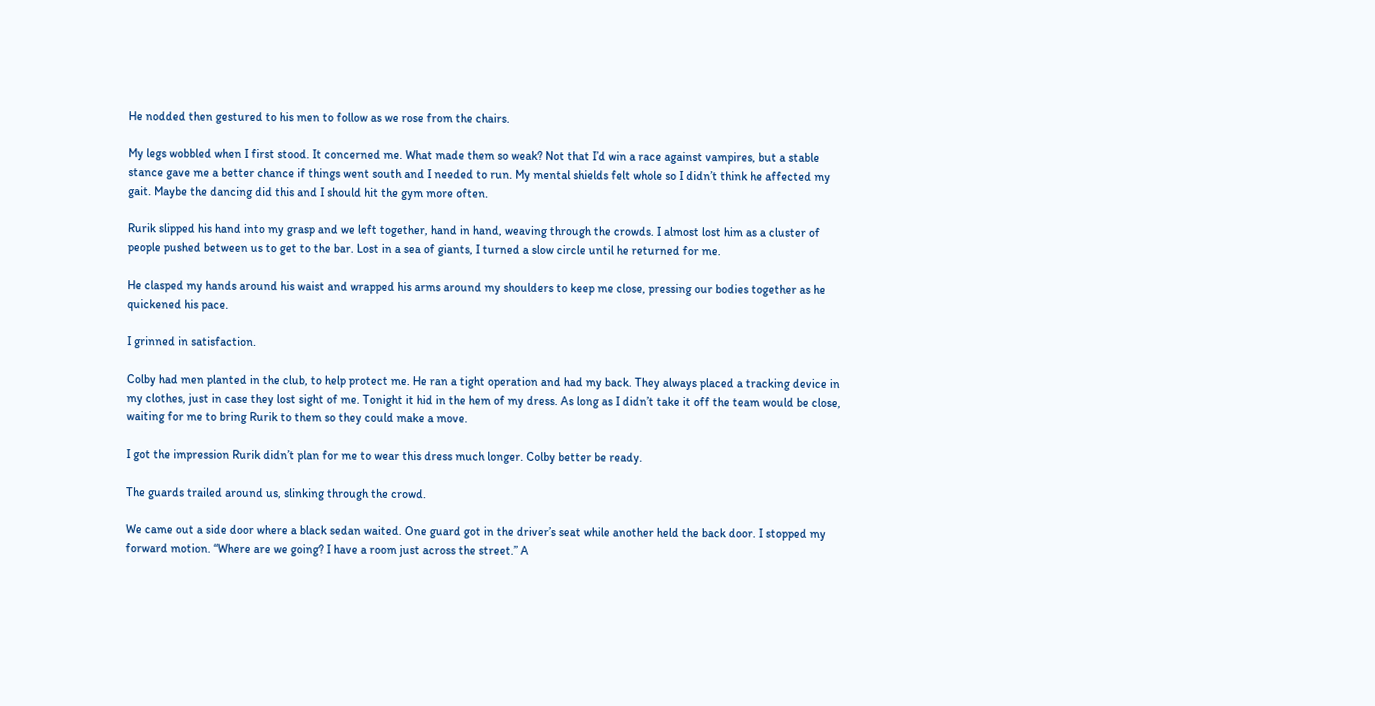He nodded then gestured to his men to follow as we rose from the chairs.

My legs wobbled when I first stood. It concerned me. What made them so weak? Not that I’d win a race against vampires, but a stable stance gave me a better chance if things went south and I needed to run. My mental shields felt whole so I didn’t think he affected my gait. Maybe the dancing did this and I should hit the gym more often.

Rurik slipped his hand into my grasp and we left together, hand in hand, weaving through the crowds. I almost lost him as a cluster of people pushed between us to get to the bar. Lost in a sea of giants, I turned a slow circle until he returned for me.

He clasped my hands around his waist and wrapped his arms around my shoulders to keep me close, pressing our bodies together as he quickened his pace.

I grinned in satisfaction.

Colby had men planted in the club, to help protect me. He ran a tight operation and had my back. They always placed a tracking device in my clothes, just in case they lost sight of me. Tonight it hid in the hem of my dress. As long as I didn’t take it off the team would be close, waiting for me to bring Rurik to them so they could make a move.

I got the impression Rurik didn’t plan for me to wear this dress much longer. Colby better be ready.

The guards trailed around us, slinking through the crowd.

We came out a side door where a black sedan waited. One guard got in the driver’s seat while another held the back door. I stopped my forward motion. “Where are we going? I have a room just across the street.” A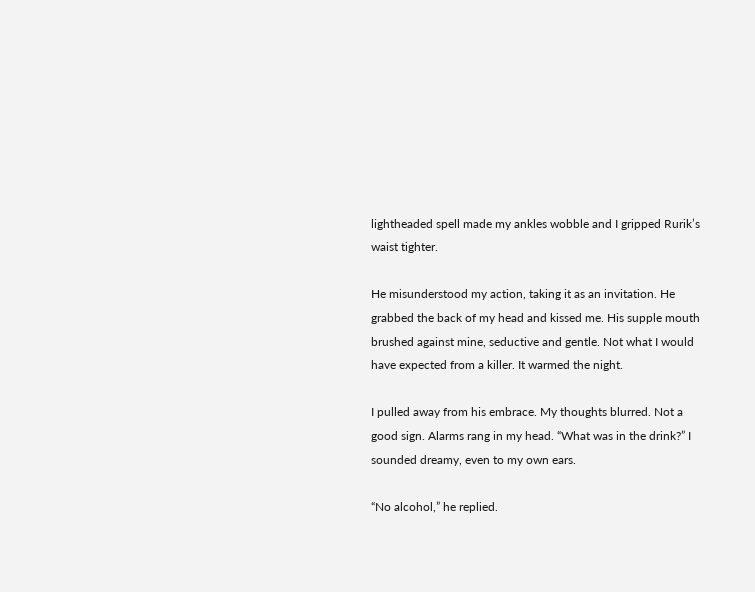lightheaded spell made my ankles wobble and I gripped Rurik’s waist tighter.

He misunderstood my action, taking it as an invitation. He grabbed the back of my head and kissed me. His supple mouth brushed against mine, seductive and gentle. Not what I would have expected from a killer. It warmed the night.

I pulled away from his embrace. My thoughts blurred. Not a good sign. Alarms rang in my head. “What was in the drink?” I sounded dreamy, even to my own ears.

“No alcohol,” he replied.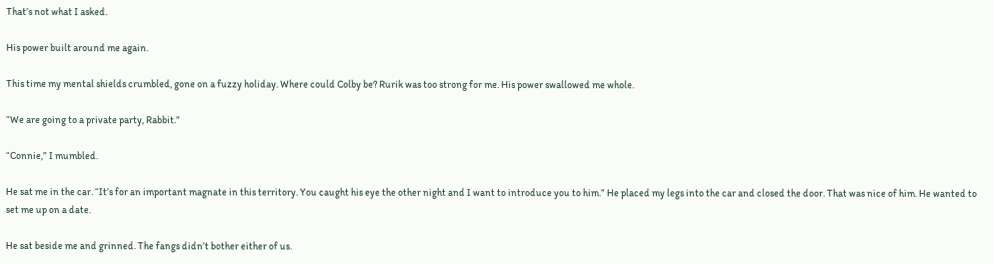That’s not what I asked.

His power built around me again.

This time my mental shields crumbled, gone on a fuzzy holiday. Where could Colby be? Rurik was too strong for me. His power swallowed me whole.

“We are going to a private party, Rabbit.”

“Connie,” I mumbled.

He sat me in the car. “It’s for an important magnate in this territory. You caught his eye the other night and I want to introduce you to him.” He placed my legs into the car and closed the door. That was nice of him. He wanted to set me up on a date.

He sat beside me and grinned. The fangs didn’t bother either of us.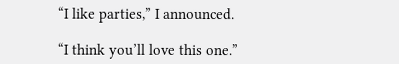“I like parties,” I announced.

“I think you’ll love this one.”